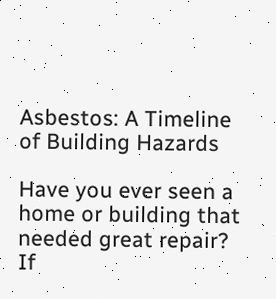Asbestos: A Timeline of Building Hazards

Have you ever seen a home or building that needed great repair? If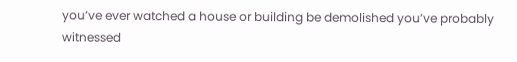you’ve ever watched a house or building be demolished you’ve probably witnessed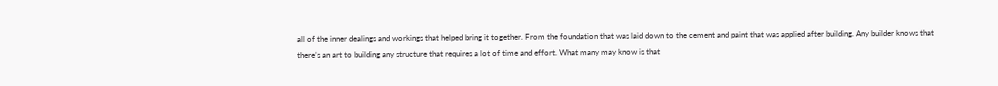all of the inner dealings and workings that helped bring it together. From the foundation that was laid down to the cement and paint that was applied after building. Any builder knows that there’s an art to building any structure that requires a lot of time and effort. What many may know is that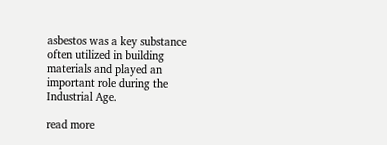asbestos was a key substance often utilized in building materials and played an important role during the Industrial Age.

read more